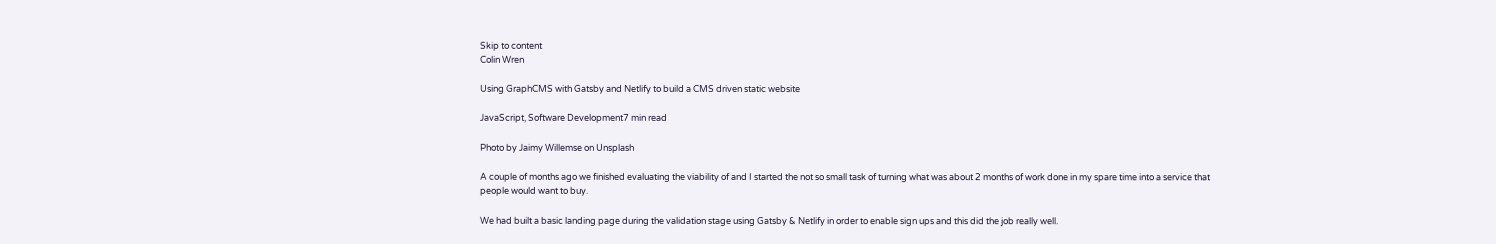Skip to content
Colin Wren

Using GraphCMS with Gatsby and Netlify to build a CMS driven static website

JavaScript, Software Development7 min read

Photo by Jaimy Willemse on Unsplash

A couple of months ago we finished evaluating the viability of and I started the not so small task of turning what was about 2 months of work done in my spare time into a service that people would want to buy.

We had built a basic landing page during the validation stage using Gatsby & Netlify in order to enable sign ups and this did the job really well.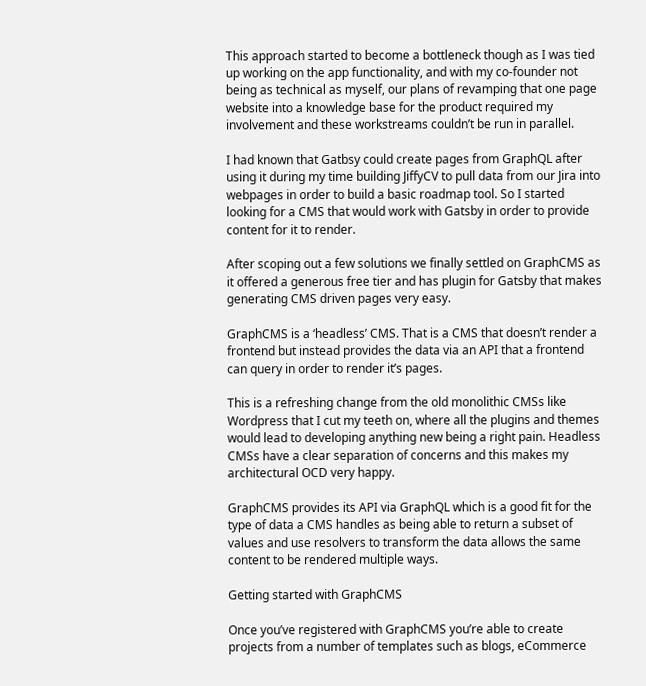This approach started to become a bottleneck though as I was tied up working on the app functionality, and with my co-founder not being as technical as myself, our plans of revamping that one page website into a knowledge base for the product required my involvement and these workstreams couldn’t be run in parallel.

I had known that Gatbsy could create pages from GraphQL after using it during my time building JiffyCV to pull data from our Jira into webpages in order to build a basic roadmap tool. So I started looking for a CMS that would work with Gatsby in order to provide content for it to render.

After scoping out a few solutions we finally settled on GraphCMS as it offered a generous free tier and has plugin for Gatsby that makes generating CMS driven pages very easy.

GraphCMS is a ‘headless’ CMS. That is a CMS that doesn’t render a frontend but instead provides the data via an API that a frontend can query in order to render it’s pages.

This is a refreshing change from the old monolithic CMSs like Wordpress that I cut my teeth on, where all the plugins and themes would lead to developing anything new being a right pain. Headless CMSs have a clear separation of concerns and this makes my architectural OCD very happy.

GraphCMS provides its API via GraphQL which is a good fit for the type of data a CMS handles as being able to return a subset of values and use resolvers to transform the data allows the same content to be rendered multiple ways.

Getting started with GraphCMS

Once you’ve registered with GraphCMS you’re able to create projects from a number of templates such as blogs, eCommerce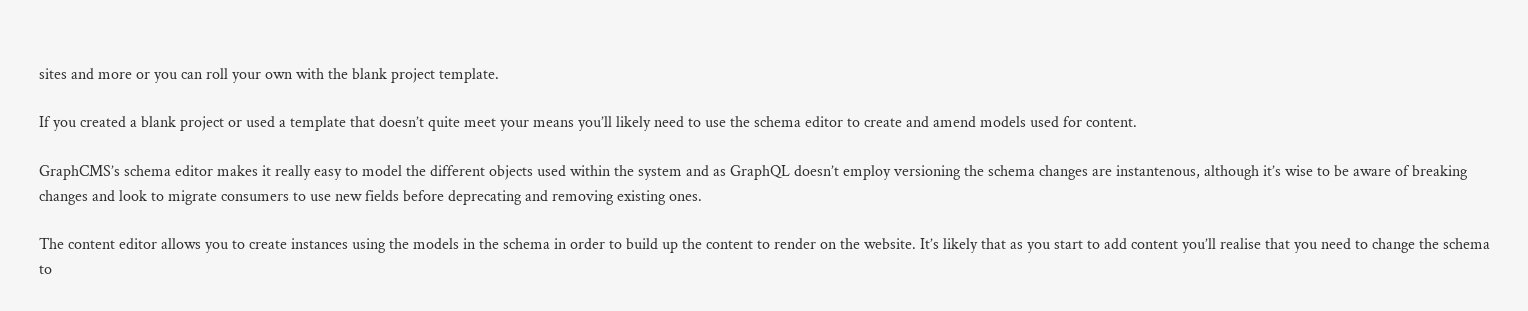sites and more or you can roll your own with the blank project template.

If you created a blank project or used a template that doesn’t quite meet your means you’ll likely need to use the schema editor to create and amend models used for content.

GraphCMS’s schema editor makes it really easy to model the different objects used within the system and as GraphQL doesn’t employ versioning the schema changes are instantenous, although it’s wise to be aware of breaking changes and look to migrate consumers to use new fields before deprecating and removing existing ones.

The content editor allows you to create instances using the models in the schema in order to build up the content to render on the website. It’s likely that as you start to add content you’ll realise that you need to change the schema to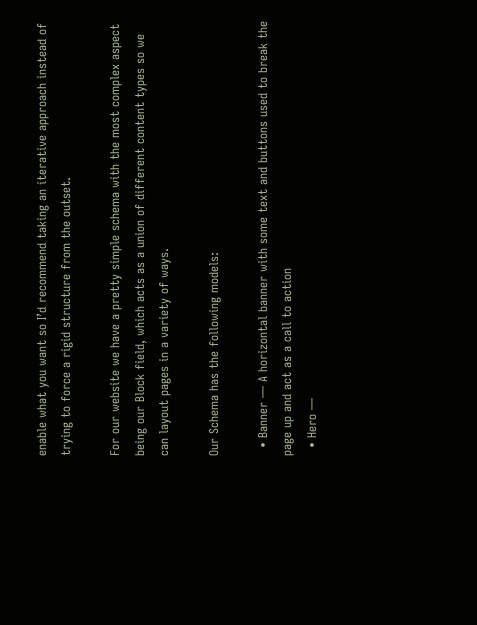enable what you want so I’d recommend taking an iterative approach instead of trying to force a rigid structure from the outset.

For our website we have a pretty simple schema with the most complex aspect being our Block field, which acts as a union of different content types so we can layout pages in a variety of ways.

Our Schema has the following models:

  • Banner — A horizontal banner with some text and buttons used to break the page up and act as a call to action
  • Hero —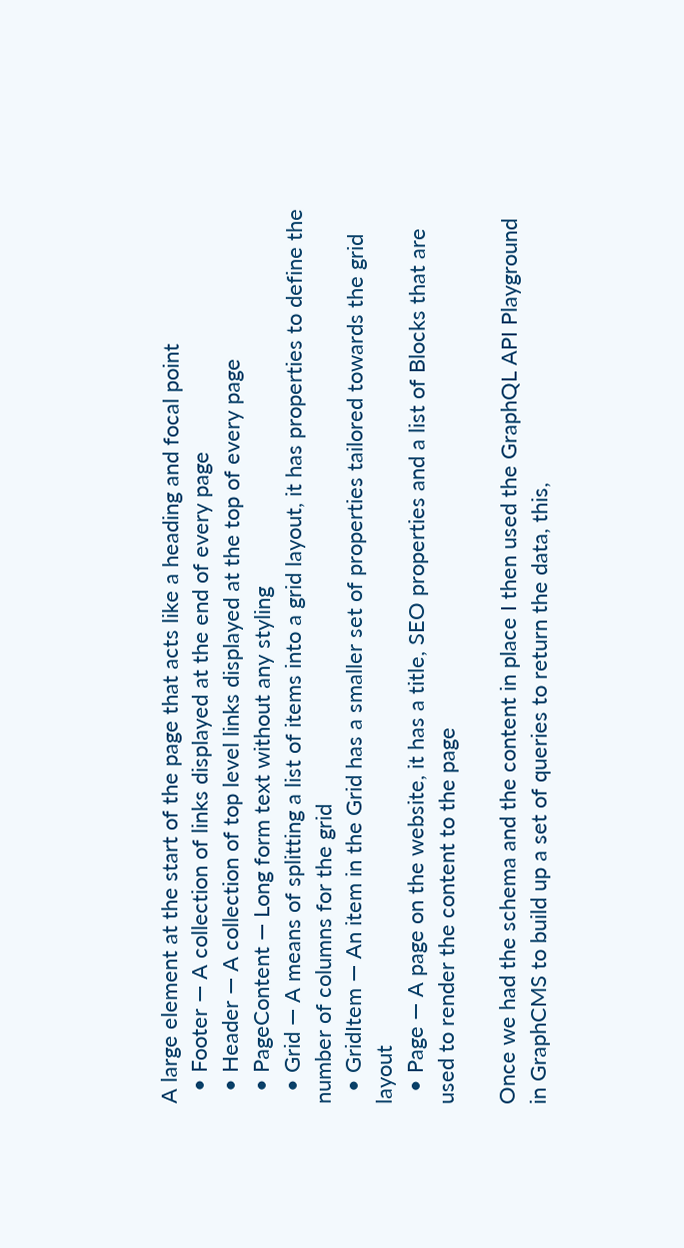A large element at the start of the page that acts like a heading and focal point
  • Footer — A collection of links displayed at the end of every page
  • Header — A collection of top level links displayed at the top of every page
  • PageContent — Long form text without any styling
  • Grid — A means of splitting a list of items into a grid layout, it has properties to define the number of columns for the grid
  • GridItem — An item in the Grid has a smaller set of properties tailored towards the grid layout
  • Page — A page on the website, it has a title, SEO properties and a list of Blocks that are used to render the content to the page

Once we had the schema and the content in place I then used the GraphQL API Playground in GraphCMS to build up a set of queries to return the data, this,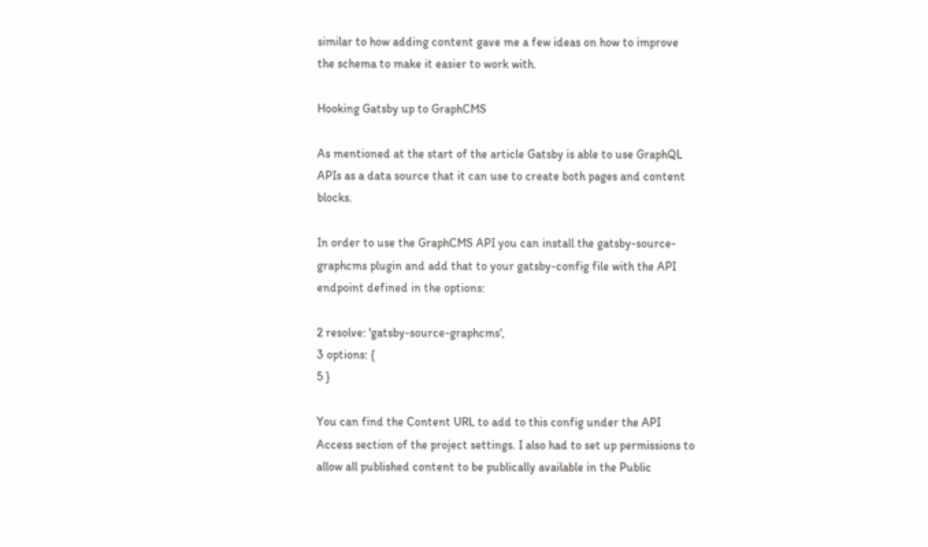similar to how adding content gave me a few ideas on how to improve the schema to make it easier to work with.

Hooking Gatsby up to GraphCMS

As mentioned at the start of the article Gatsby is able to use GraphQL APIs as a data source that it can use to create both pages and content blocks.

In order to use the GraphCMS API you can install the gatsby-source-graphcms plugin and add that to your gatsby-config file with the API endpoint defined in the options:

2 resolve: 'gatsby-source-graphcms',
3 options: {
5 }

You can find the Content URL to add to this config under the API Access section of the project settings. I also had to set up permissions to allow all published content to be publically available in the Public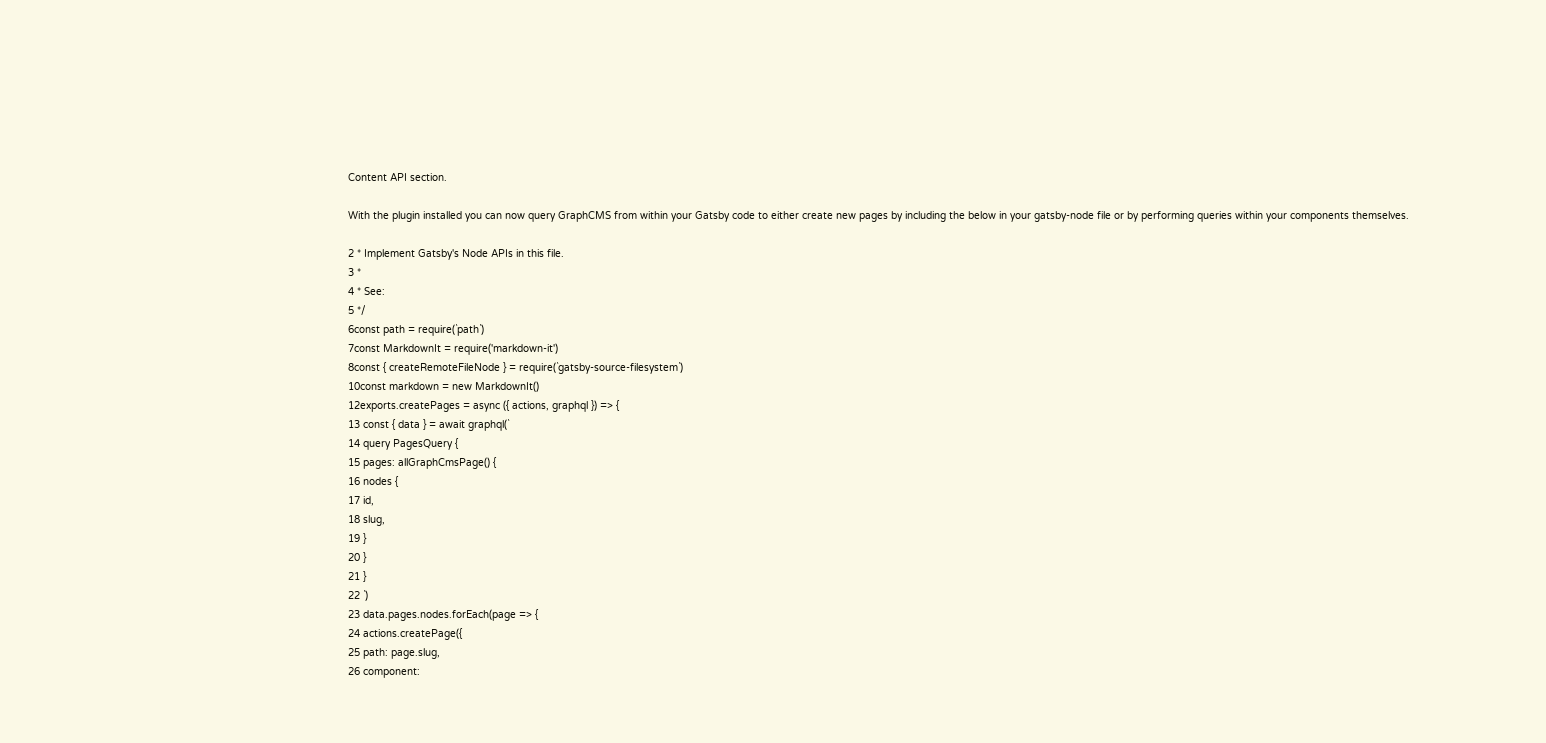Content API section.

With the plugin installed you can now query GraphCMS from within your Gatsby code to either create new pages by including the below in your gatsby-node file or by performing queries within your components themselves.

2 * Implement Gatsby's Node APIs in this file.
3 *
4 * See:
5 */
6const path = require(`path`)
7const MarkdownIt = require('markdown-it')
8const { createRemoteFileNode } = require(`gatsby-source-filesystem`)
10const markdown = new MarkdownIt()
12exports.createPages = async ({ actions, graphql }) => {
13 const { data } = await graphql(`
14 query PagesQuery {
15 pages: allGraphCmsPage() {
16 nodes {
17 id,
18 slug,
19 }
20 }
21 }
22 `)
23 data.pages.nodes.forEach(page => {
24 actions.createPage({
25 path: page.slug,
26 component: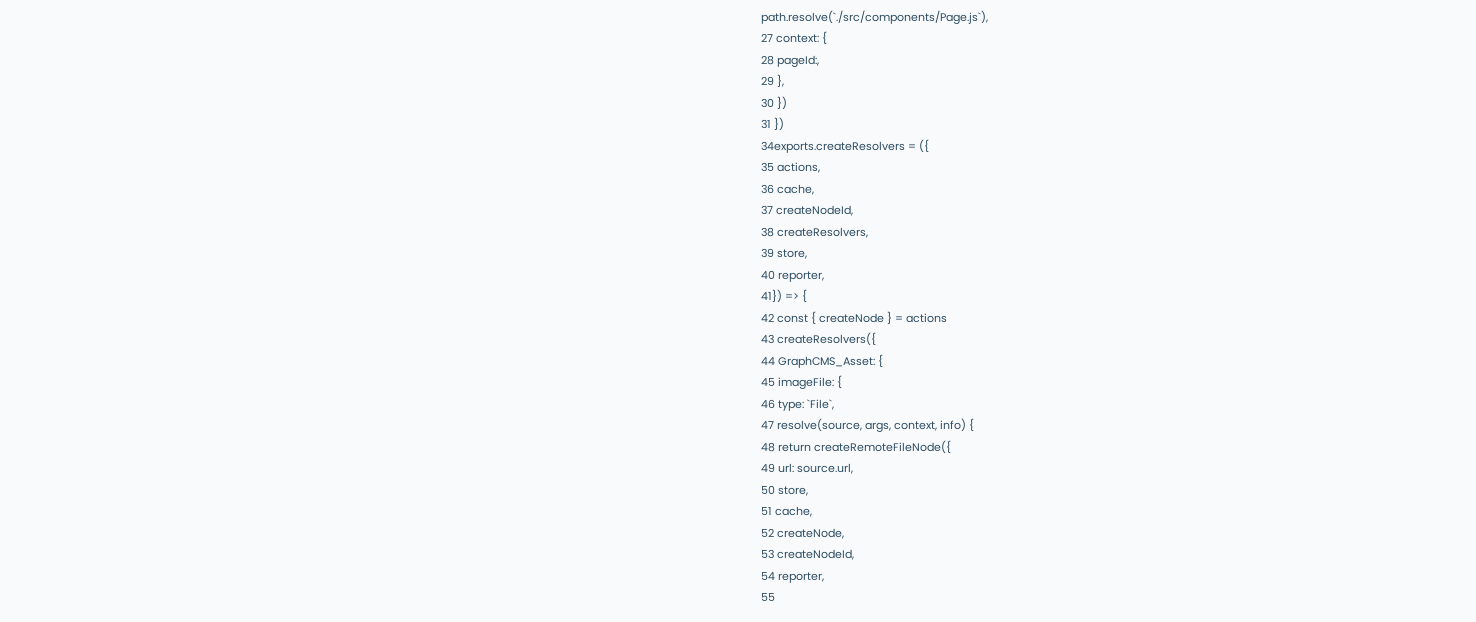path.resolve(`./src/components/Page.js`),
27 context: {
28 pageId:,
29 },
30 })
31 })
34exports.createResolvers = ({
35 actions,
36 cache,
37 createNodeId,
38 createResolvers,
39 store,
40 reporter,
41}) => {
42 const { createNode } = actions
43 createResolvers({
44 GraphCMS_Asset: {
45 imageFile: {
46 type: `File`,
47 resolve(source, args, context, info) {
48 return createRemoteFileNode({
49 url: source.url,
50 store,
51 cache,
52 createNode,
53 createNodeId,
54 reporter,
55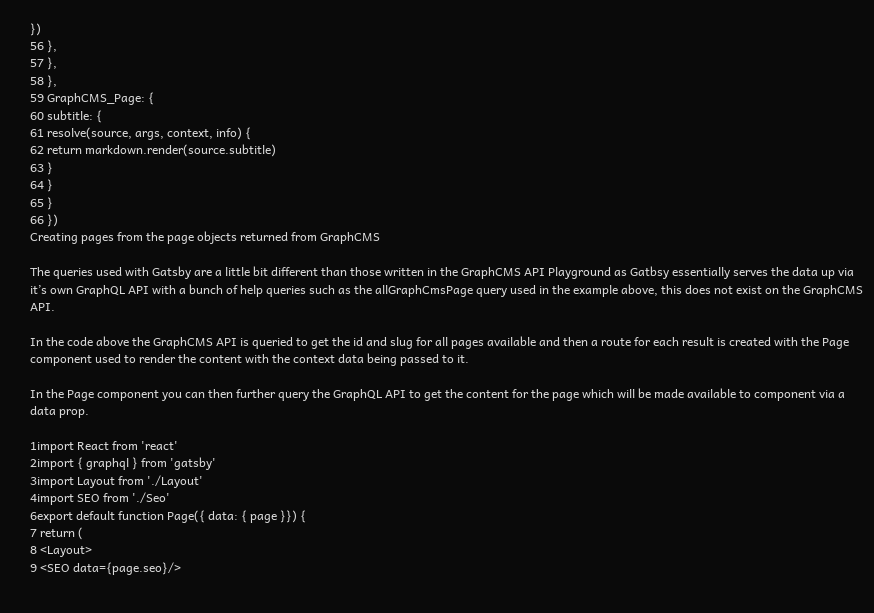})
56 },
57 },
58 },
59 GraphCMS_Page: {
60 subtitle: {
61 resolve(source, args, context, info) {
62 return markdown.render(source.subtitle)
63 }
64 }
65 }
66 })
Creating pages from the page objects returned from GraphCMS

The queries used with Gatsby are a little bit different than those written in the GraphCMS API Playground as Gatbsy essentially serves the data up via it’s own GraphQL API with a bunch of help queries such as the allGraphCmsPage query used in the example above, this does not exist on the GraphCMS API.

In the code above the GraphCMS API is queried to get the id and slug for all pages available and then a route for each result is created with the Page component used to render the content with the context data being passed to it.

In the Page component you can then further query the GraphQL API to get the content for the page which will be made available to component via a data prop.

1import React from 'react'
2import { graphql } from 'gatsby'
3import Layout from './Layout'
4import SEO from './Seo'
6export default function Page({ data: { page }}) {
7 return (
8 <Layout>
9 <SEO data={page.seo}/>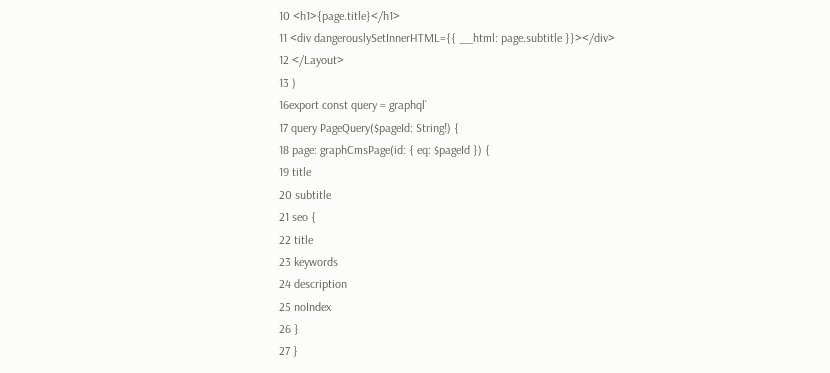10 <h1>{page.title}</h1>
11 <div dangerouslySetInnerHTML={{ __html: page.subtitle }}></div>
12 </Layout>
13 )
16export const query = graphql`
17 query PageQuery($pageId: String!) {
18 page: graphCmsPage(id: { eq: $pageId }) {
19 title
20 subtitle
21 seo {
22 title
23 keywords
24 description
25 noIndex
26 }
27 }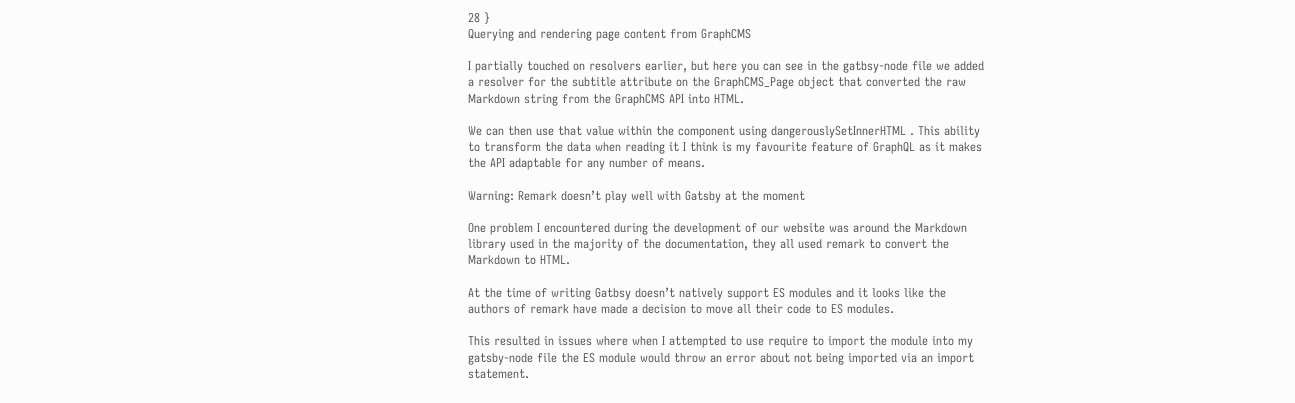28 }
Querying and rendering page content from GraphCMS

I partially touched on resolvers earlier, but here you can see in the gatbsy-node file we added a resolver for the subtitle attribute on the GraphCMS_Page object that converted the raw Markdown string from the GraphCMS API into HTML.

We can then use that value within the component using dangerouslySetInnerHTML . This ability to transform the data when reading it I think is my favourite feature of GraphQL as it makes the API adaptable for any number of means.

Warning: Remark doesn’t play well with Gatsby at the moment

One problem I encountered during the development of our website was around the Markdown library used in the majority of the documentation, they all used remark to convert the Markdown to HTML.

At the time of writing Gatbsy doesn’t natively support ES modules and it looks like the authors of remark have made a decision to move all their code to ES modules.

This resulted in issues where when I attempted to use require to import the module into my gatsby-node file the ES module would throw an error about not being imported via an import statement.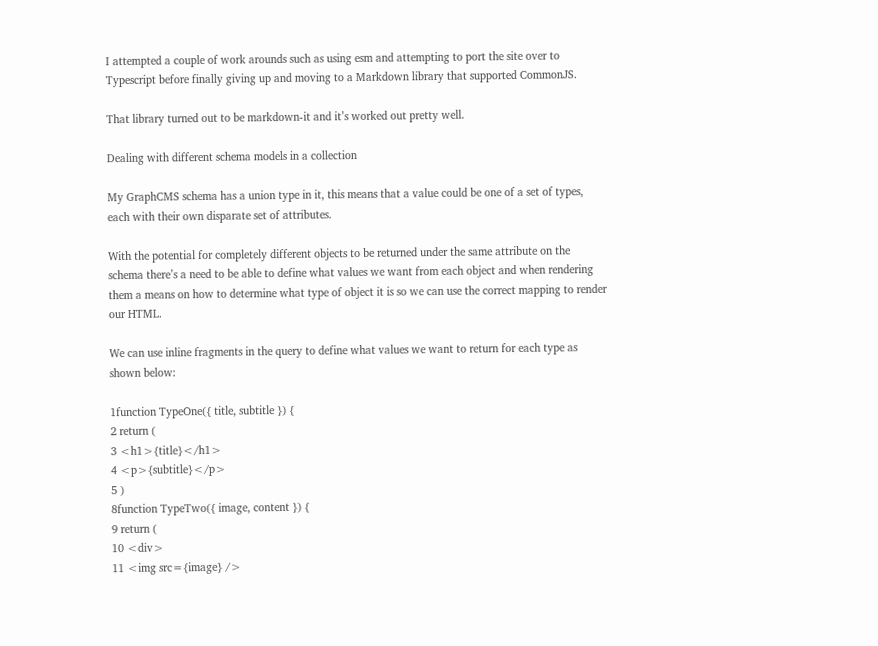I attempted a couple of work arounds such as using esm and attempting to port the site over to Typescript before finally giving up and moving to a Markdown library that supported CommonJS.

That library turned out to be markdown-it and it’s worked out pretty well.

Dealing with different schema models in a collection

My GraphCMS schema has a union type in it, this means that a value could be one of a set of types, each with their own disparate set of attributes.

With the potential for completely different objects to be returned under the same attribute on the schema there’s a need to be able to define what values we want from each object and when rendering them a means on how to determine what type of object it is so we can use the correct mapping to render our HTML.

We can use inline fragments in the query to define what values we want to return for each type as shown below:

1function TypeOne({ title, subtitle }) {
2 return (
3 <h1>{title}</h1>
4 <p>{subtitle}</p>
5 )
8function TypeTwo({ image, content }) {
9 return (
10 <div>
11 <img src={image} />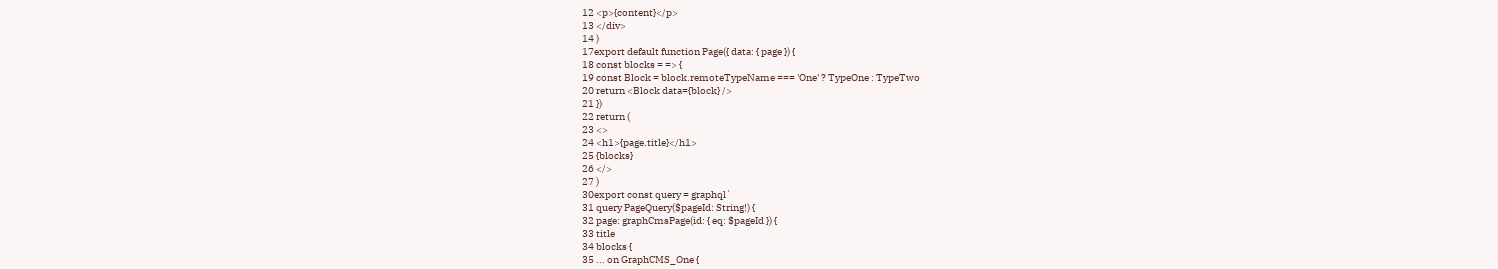12 <p>{content}</p>
13 </div>
14 )
17export default function Page({ data: { page }) {
18 const blocks = => {
19 const Block = block.remoteTypeName === 'One' ? TypeOne : TypeTwo
20 return <Block data={block} />
21 })
22 return (
23 <>
24 <h1>{page.title}</h1>
25 {blocks}
26 </>
27 )
30export const query = graphql`
31 query PageQuery($pageId: String!) {
32 page: graphCmsPage(id: { eq: $pageId }) {
33 title
34 blocks {
35 ... on GraphCMS_One {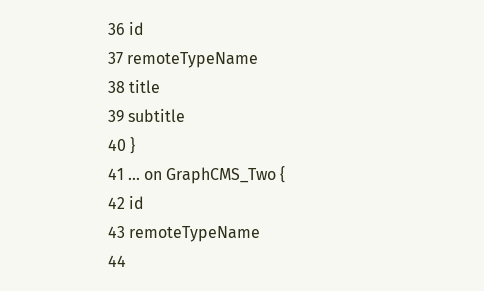36 id
37 remoteTypeName
38 title
39 subtitle
40 }
41 ... on GraphCMS_Two {
42 id
43 remoteTypeName
44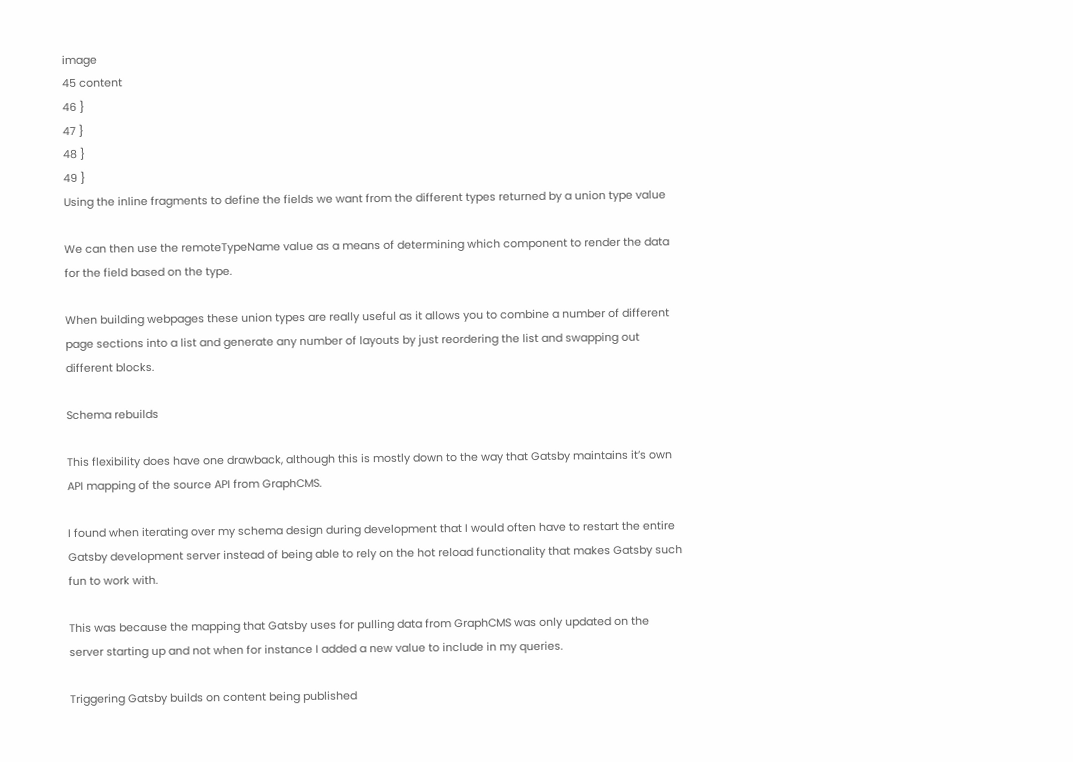image
45 content
46 }
47 }
48 }
49 }
Using the inline fragments to define the fields we want from the different types returned by a union type value

We can then use the remoteTypeName value as a means of determining which component to render the data for the field based on the type.

When building webpages these union types are really useful as it allows you to combine a number of different page sections into a list and generate any number of layouts by just reordering the list and swapping out different blocks.

Schema rebuilds

This flexibility does have one drawback, although this is mostly down to the way that Gatsby maintains it’s own API mapping of the source API from GraphCMS.

I found when iterating over my schema design during development that I would often have to restart the entire Gatsby development server instead of being able to rely on the hot reload functionality that makes Gatsby such fun to work with.

This was because the mapping that Gatsby uses for pulling data from GraphCMS was only updated on the server starting up and not when for instance I added a new value to include in my queries.

Triggering Gatsby builds on content being published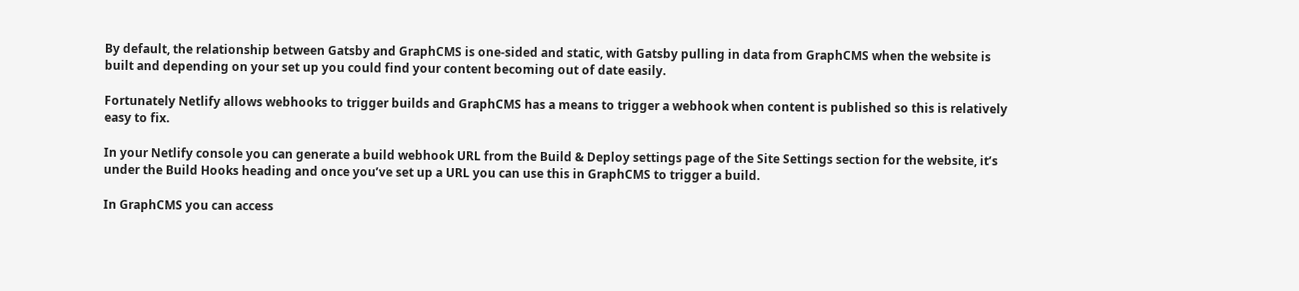By default, the relationship between Gatsby and GraphCMS is one-sided and static, with Gatsby pulling in data from GraphCMS when the website is built and depending on your set up you could find your content becoming out of date easily.

Fortunately Netlify allows webhooks to trigger builds and GraphCMS has a means to trigger a webhook when content is published so this is relatively easy to fix.

In your Netlify console you can generate a build webhook URL from the Build & Deploy settings page of the Site Settings section for the website, it’s under the Build Hooks heading and once you’ve set up a URL you can use this in GraphCMS to trigger a build.

In GraphCMS you can access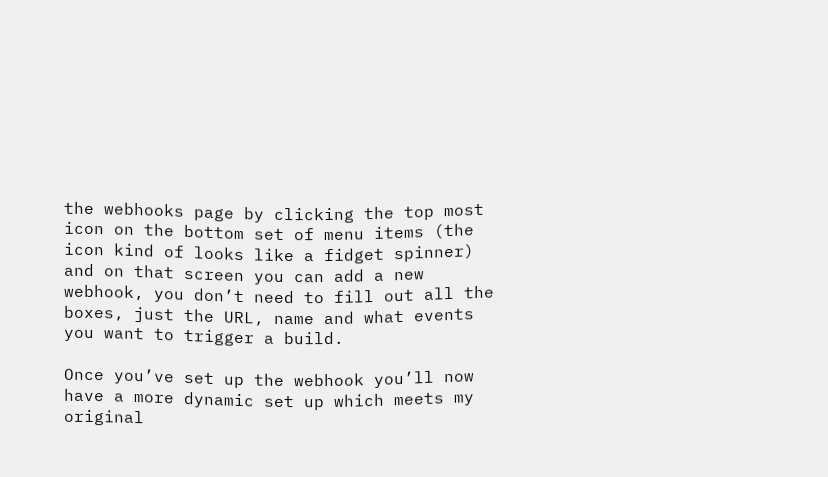the webhooks page by clicking the top most icon on the bottom set of menu items (the icon kind of looks like a fidget spinner) and on that screen you can add a new webhook, you don’t need to fill out all the boxes, just the URL, name and what events you want to trigger a build.

Once you’ve set up the webhook you’ll now have a more dynamic set up which meets my original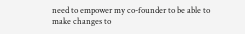need to empower my co-founder to be able to make changes to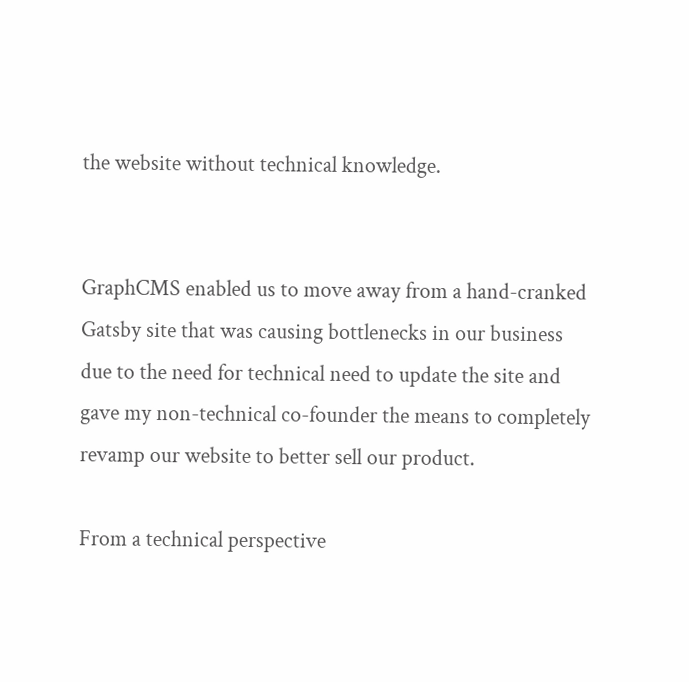the website without technical knowledge.


GraphCMS enabled us to move away from a hand-cranked Gatsby site that was causing bottlenecks in our business due to the need for technical need to update the site and gave my non-technical co-founder the means to completely revamp our website to better sell our product.

From a technical perspective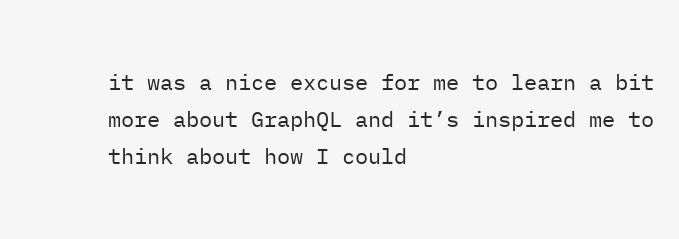it was a nice excuse for me to learn a bit more about GraphQL and it’s inspired me to think about how I could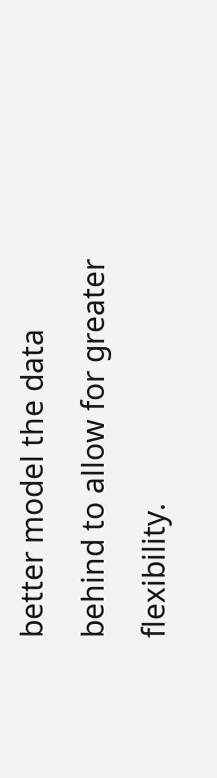better model the data behind to allow for greater flexibility.